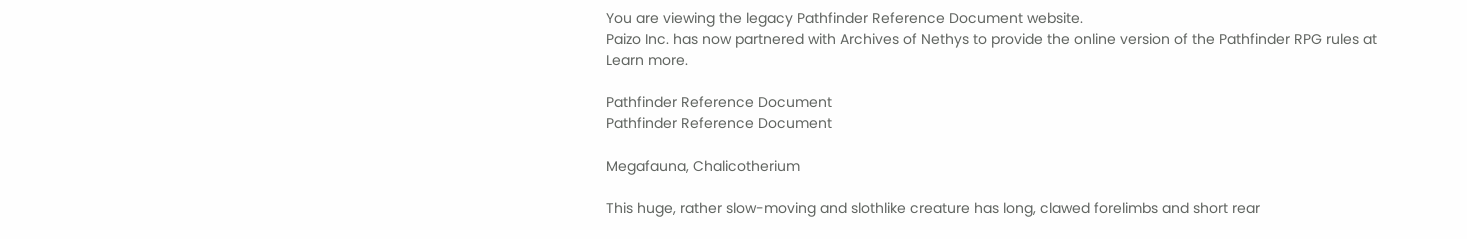You are viewing the legacy Pathfinder Reference Document website.
Paizo Inc. has now partnered with Archives of Nethys to provide the online version of the Pathfinder RPG rules at
Learn more.

Pathfinder Reference Document
Pathfinder Reference Document

Megafauna, Chalicotherium

This huge, rather slow-moving and slothlike creature has long, clawed forelimbs and short rear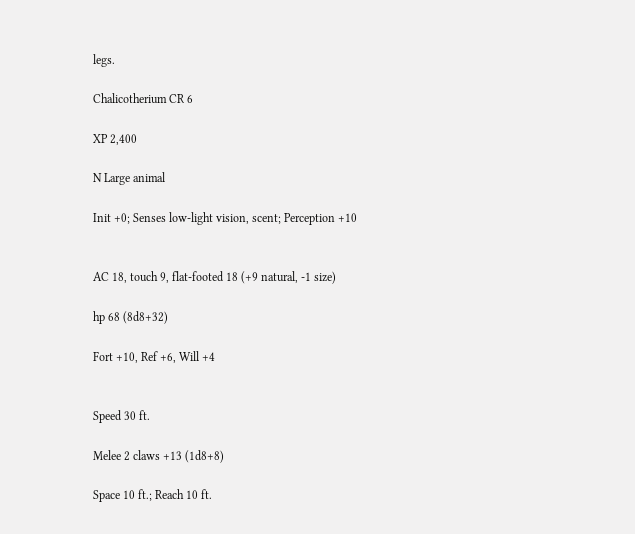legs.

Chalicotherium CR 6

XP 2,400

N Large animal

Init +0; Senses low-light vision, scent; Perception +10


AC 18, touch 9, flat-footed 18 (+9 natural, -1 size)

hp 68 (8d8+32)

Fort +10, Ref +6, Will +4


Speed 30 ft.

Melee 2 claws +13 (1d8+8)

Space 10 ft.; Reach 10 ft.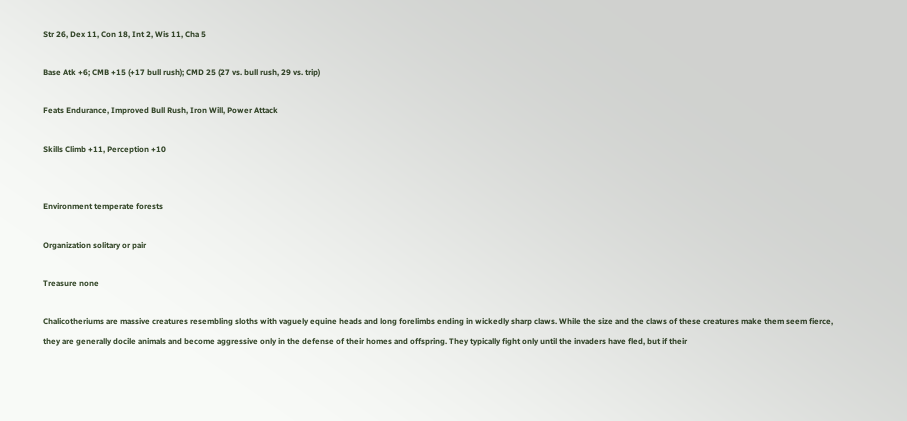Str 26, Dex 11, Con 18, Int 2, Wis 11, Cha 5

Base Atk +6; CMB +15 (+17 bull rush); CMD 25 (27 vs. bull rush, 29 vs. trip)

Feats Endurance, Improved Bull Rush, Iron Will, Power Attack

Skills Climb +11, Perception +10


Environment temperate forests

Organization solitary or pair

Treasure none

Chalicotheriums are massive creatures resembling sloths with vaguely equine heads and long forelimbs ending in wickedly sharp claws. While the size and the claws of these creatures make them seem fierce, they are generally docile animals and become aggressive only in the defense of their homes and offspring. They typically fight only until the invaders have fled, but if their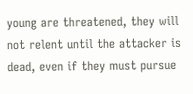young are threatened, they will not relent until the attacker is dead, even if they must pursue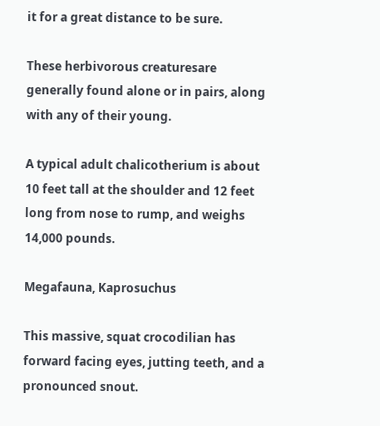it for a great distance to be sure.

These herbivorous creaturesare generally found alone or in pairs, along with any of their young.

A typical adult chalicotherium is about 10 feet tall at the shoulder and 12 feet long from nose to rump, and weighs 14,000 pounds.

Megafauna, Kaprosuchus

This massive, squat crocodilian has forward facing eyes, jutting teeth, and a pronounced snout.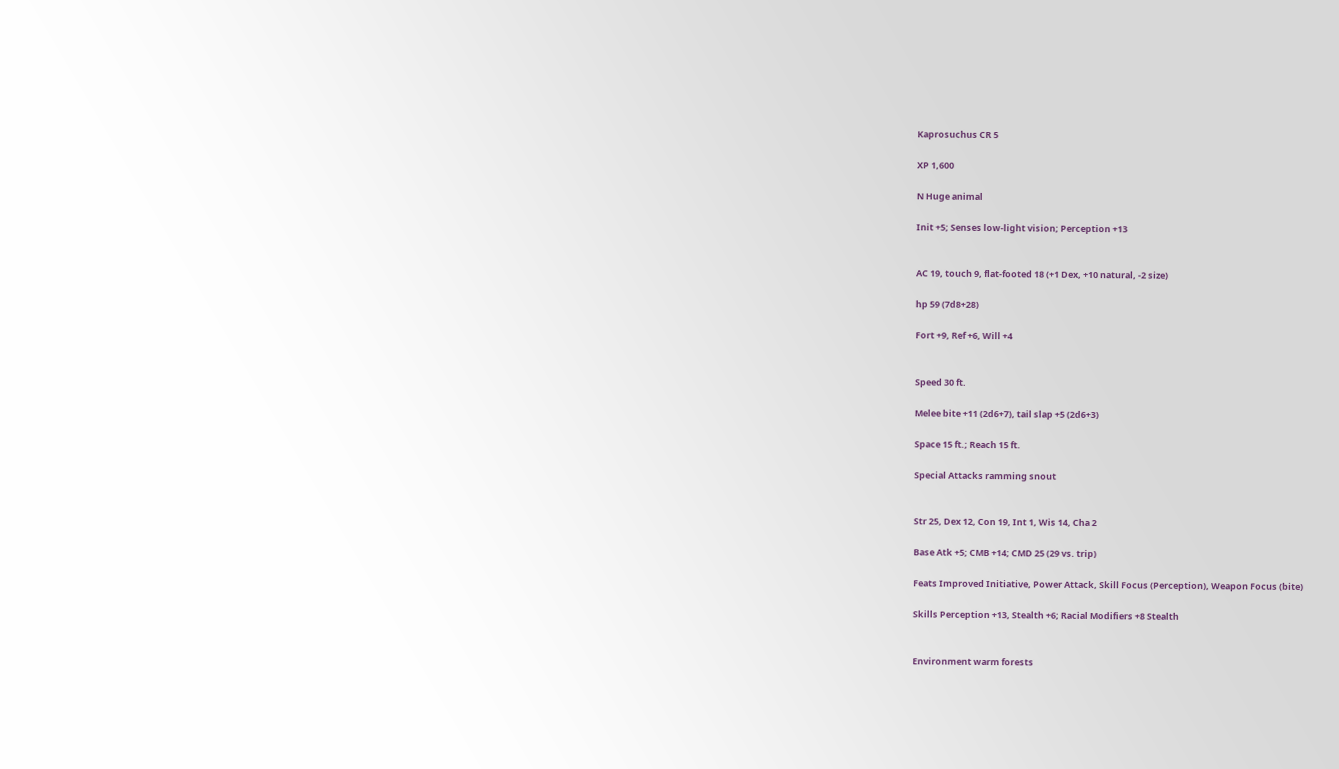Kaprosuchus CR 5

XP 1,600

N Huge animal

Init +5; Senses low-light vision; Perception +13


AC 19, touch 9, flat-footed 18 (+1 Dex, +10 natural, -2 size)

hp 59 (7d8+28)

Fort +9, Ref +6, Will +4


Speed 30 ft.

Melee bite +11 (2d6+7), tail slap +5 (2d6+3)

Space 15 ft.; Reach 15 ft.

Special Attacks ramming snout


Str 25, Dex 12, Con 19, Int 1, Wis 14, Cha 2

Base Atk +5; CMB +14; CMD 25 (29 vs. trip)

Feats Improved Initiative, Power Attack, Skill Focus (Perception), Weapon Focus (bite)

Skills Perception +13, Stealth +6; Racial Modifiers +8 Stealth


Environment warm forests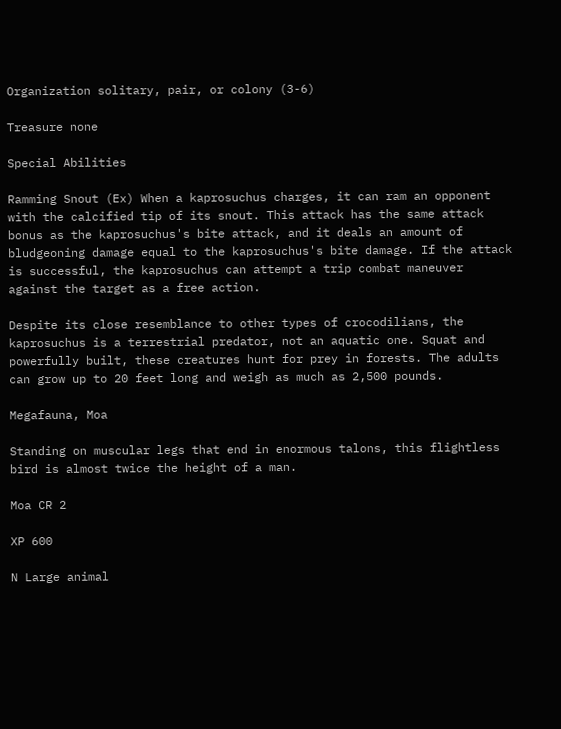Organization solitary, pair, or colony (3-6)

Treasure none

Special Abilities

Ramming Snout (Ex) When a kaprosuchus charges, it can ram an opponent with the calcified tip of its snout. This attack has the same attack bonus as the kaprosuchus's bite attack, and it deals an amount of bludgeoning damage equal to the kaprosuchus's bite damage. If the attack is successful, the kaprosuchus can attempt a trip combat maneuver against the target as a free action.

Despite its close resemblance to other types of crocodilians, the kaprosuchus is a terrestrial predator, not an aquatic one. Squat and powerfully built, these creatures hunt for prey in forests. The adults can grow up to 20 feet long and weigh as much as 2,500 pounds.

Megafauna, Moa

Standing on muscular legs that end in enormous talons, this flightless bird is almost twice the height of a man.

Moa CR 2

XP 600

N Large animal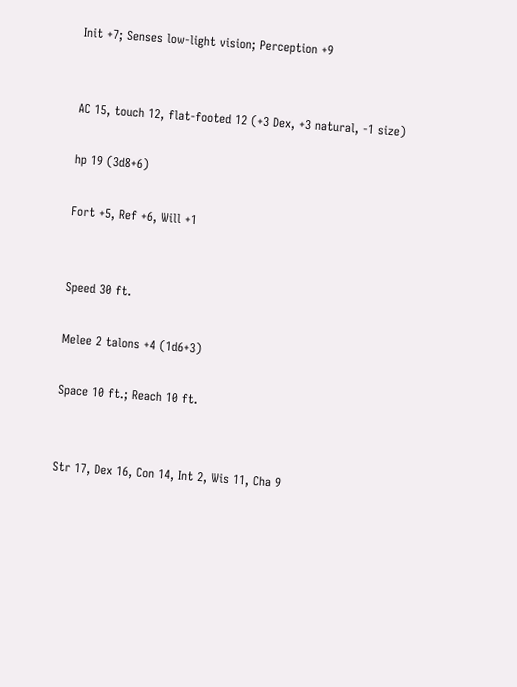Init +7; Senses low-light vision; Perception +9


AC 15, touch 12, flat-footed 12 (+3 Dex, +3 natural, -1 size)

hp 19 (3d8+6)

Fort +5, Ref +6, Will +1


Speed 30 ft.

Melee 2 talons +4 (1d6+3)

Space 10 ft.; Reach 10 ft.


Str 17, Dex 16, Con 14, Int 2, Wis 11, Cha 9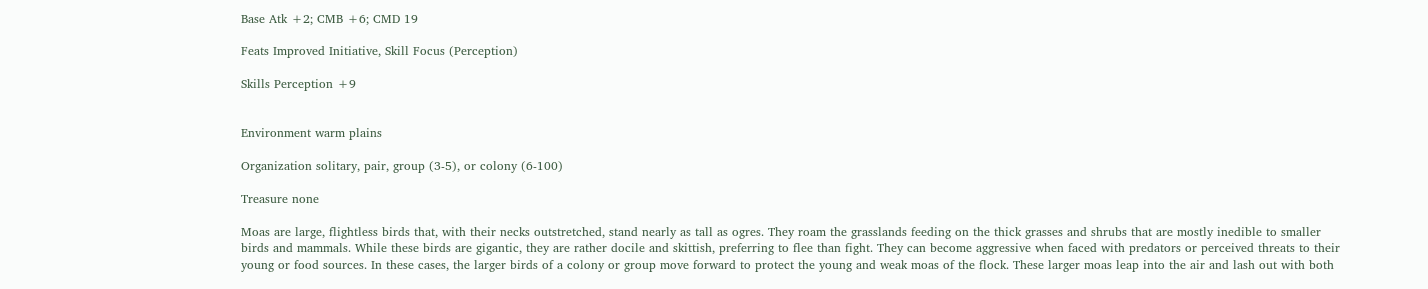Base Atk +2; CMB +6; CMD 19

Feats Improved Initiative, Skill Focus (Perception)

Skills Perception +9


Environment warm plains

Organization solitary, pair, group (3-5), or colony (6-100)

Treasure none

Moas are large, flightless birds that, with their necks outstretched, stand nearly as tall as ogres. They roam the grasslands feeding on the thick grasses and shrubs that are mostly inedible to smaller birds and mammals. While these birds are gigantic, they are rather docile and skittish, preferring to flee than fight. They can become aggressive when faced with predators or perceived threats to their young or food sources. In these cases, the larger birds of a colony or group move forward to protect the young and weak moas of the flock. These larger moas leap into the air and lash out with both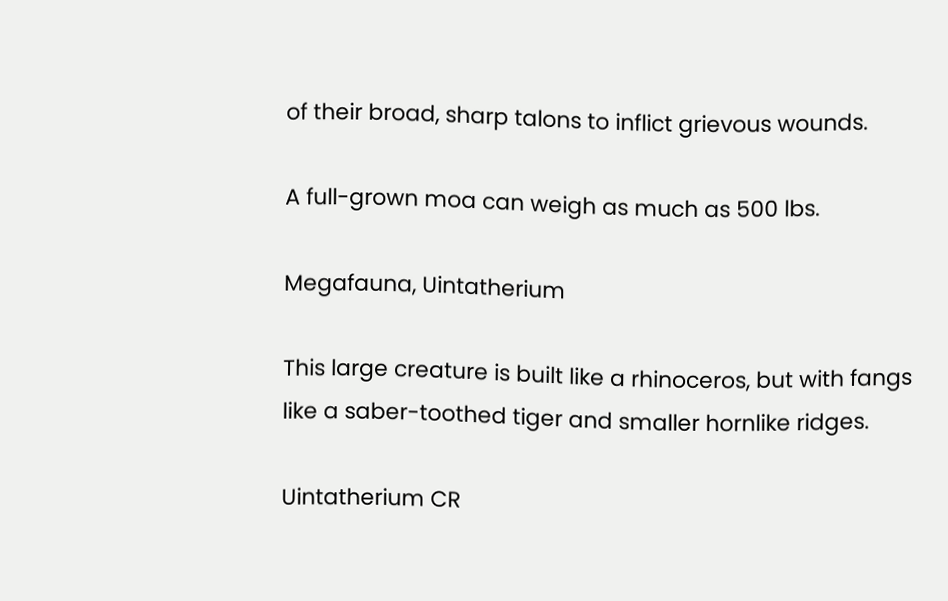of their broad, sharp talons to inflict grievous wounds.

A full-grown moa can weigh as much as 500 lbs.

Megafauna, Uintatherium

This large creature is built like a rhinoceros, but with fangs like a saber-toothed tiger and smaller hornlike ridges.

Uintatherium CR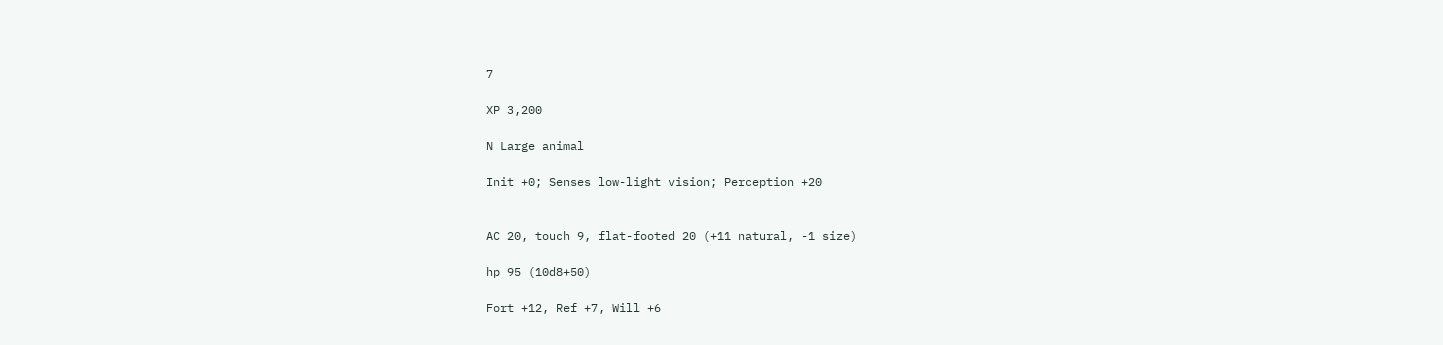7

XP 3,200

N Large animal

Init +0; Senses low-light vision; Perception +20


AC 20, touch 9, flat-footed 20 (+11 natural, -1 size)

hp 95 (10d8+50)

Fort +12, Ref +7, Will +6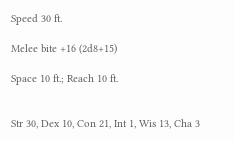Speed 30 ft.

Melee bite +16 (2d8+15)

Space 10 ft.; Reach 10 ft.


Str 30, Dex 10, Con 21, Int 1, Wis 13, Cha 3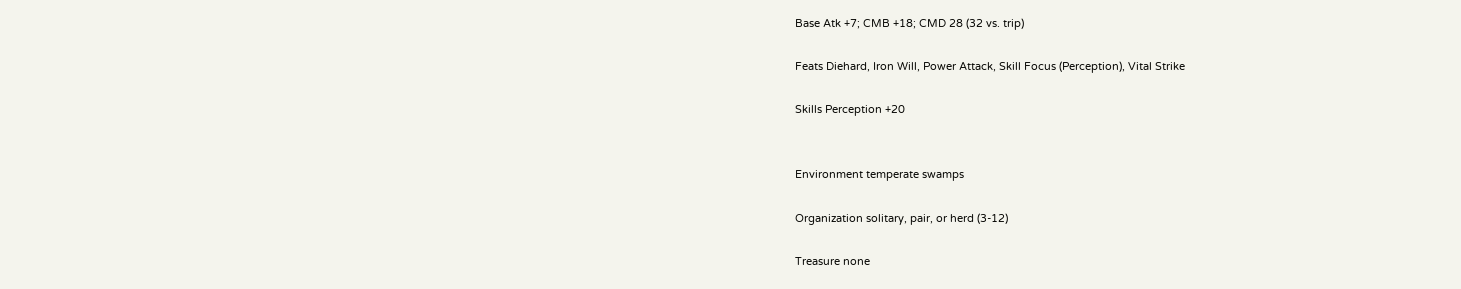Base Atk +7; CMB +18; CMD 28 (32 vs. trip)

Feats Diehard, Iron Will, Power Attack, Skill Focus (Perception), Vital Strike

Skills Perception +20


Environment temperate swamps

Organization solitary, pair, or herd (3-12)

Treasure none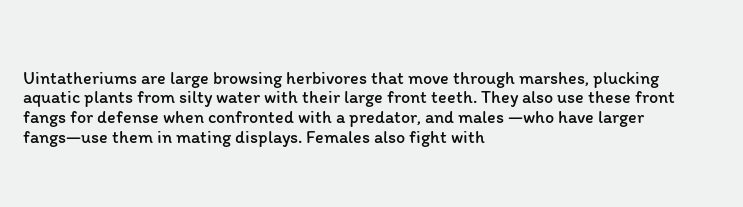Uintatheriums are large browsing herbivores that move through marshes, plucking aquatic plants from silty water with their large front teeth. They also use these front fangs for defense when confronted with a predator, and males —who have larger fangs—use them in mating displays. Females also fight with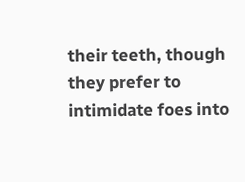their teeth, though they prefer to intimidate foes into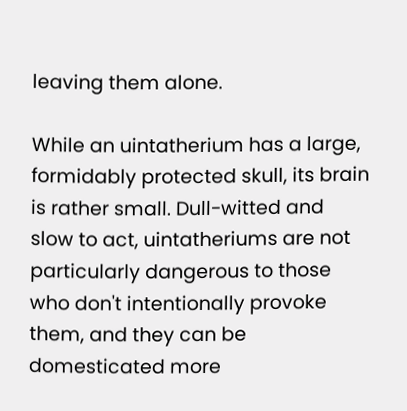leaving them alone.

While an uintatherium has a large, formidably protected skull, its brain is rather small. Dull-witted and slow to act, uintatheriums are not particularly dangerous to those who don't intentionally provoke them, and they can be domesticated more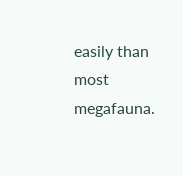easily than most megafauna.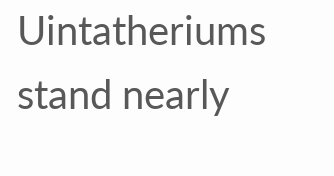Uintatheriums stand nearly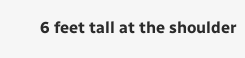6 feet tall at the shoulder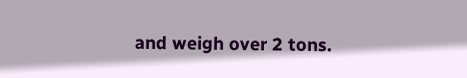and weigh over 2 tons.